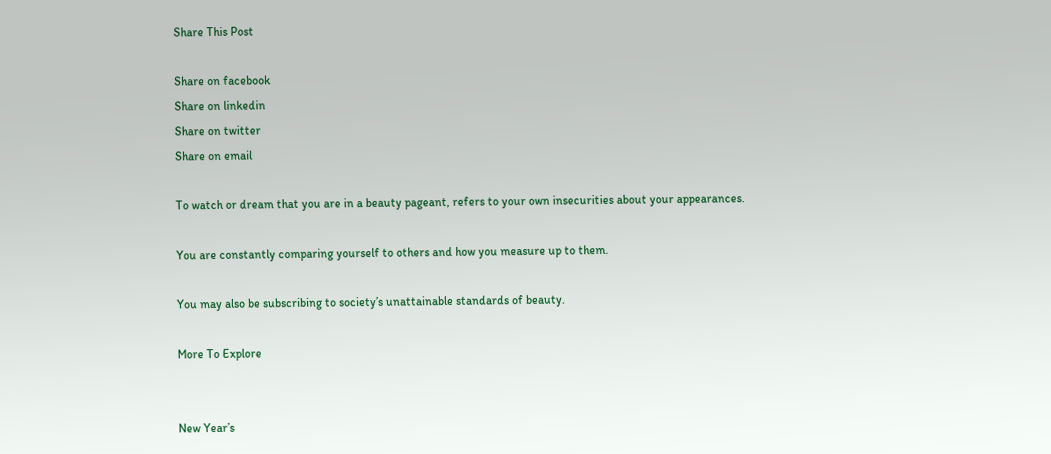Share This Post

Share on facebook
Share on linkedin
Share on twitter
Share on email

To watch or dream that you are in a beauty pageant, refers to your own insecurities about your appearances.

You are constantly comparing yourself to others and how you measure up to them.

You may also be subscribing to society’s unattainable standards of beauty.

More To Explore


New Year’s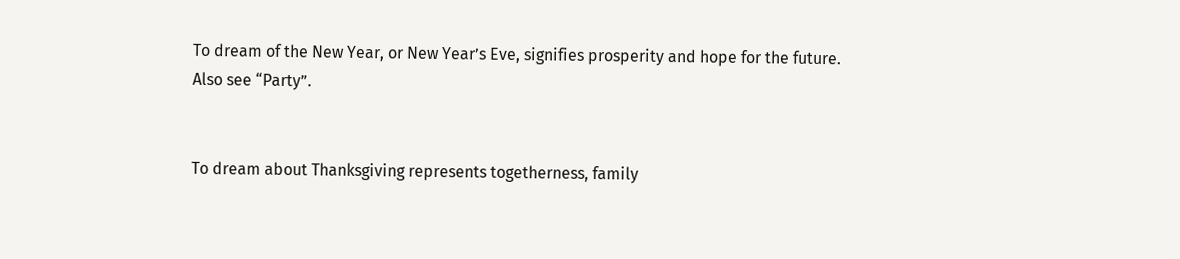To dream of the New Year, or New Year’s Eve, signifies prosperity and hope for the future. Also see “Party”.


To dream about Thanksgiving represents togetherness, family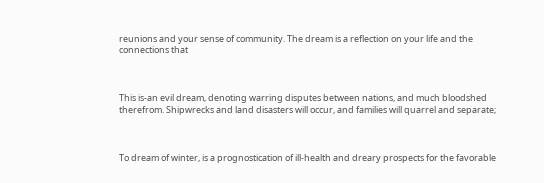reunions and your sense of community. The dream is a reflection on your life and the connections that



This is-an evil dream, denoting warring disputes between nations, and much bloodshed therefrom. Shipwrecks and land disasters will occur, and families will quarrel and separate;



To dream of winter, is a prognostication of ill-health and dreary prospects for the favorable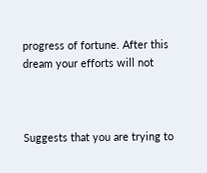progress of fortune. After this dream your efforts will not



Suggests that you are trying to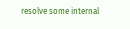resolve some internal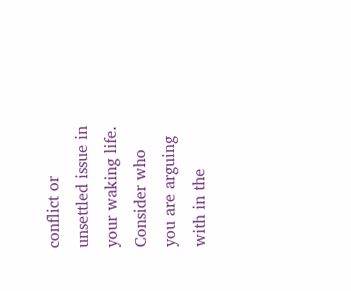conflict or unsettled issue in your waking life. Consider who you are arguing with in the